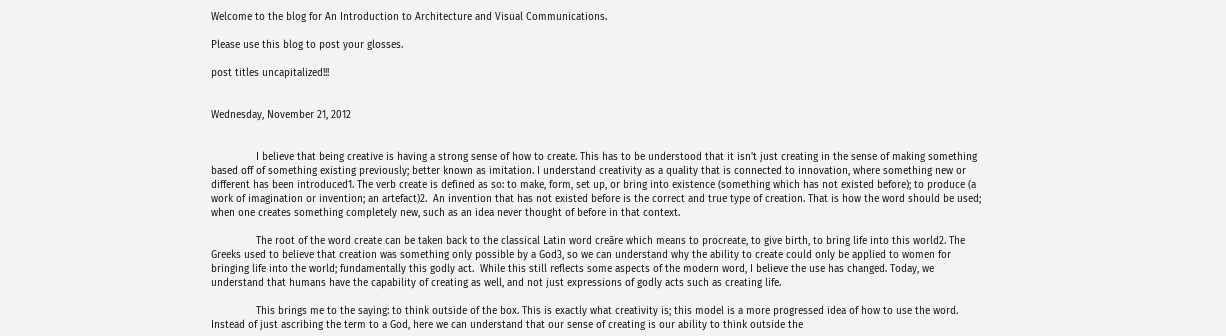Welcome to the blog for An Introduction to Architecture and Visual Communications.

Please use this blog to post your glosses.

post titles uncapitalized!!!


Wednesday, November 21, 2012


               I believe that being creative is having a strong sense of how to create. This has to be understood that it isn't just creating in the sense of making something based off of something existing previously; better known as imitation. I understand creativity as a quality that is connected to innovation, where something new or different has been introduced1. The verb create is defined as so: to make, form, set up, or bring into existence (something which has not existed before); to produce (a work of imagination or invention; an artefact)2.  An invention that has not existed before is the correct and true type of creation. That is how the word should be used; when one creates something completely new, such as an idea never thought of before in that context.

               The root of the word create can be taken back to the classical Latin word creāre which means to procreate, to give birth, to bring life into this world2. The Greeks used to believe that creation was something only possible by a God3, so we can understand why the ability to create could only be applied to women for bringing life into the world; fundamentally this godly act.  While this still reflects some aspects of the modern word, I believe the use has changed. Today, we understand that humans have the capability of creating as well, and not just expressions of godly acts such as creating life.

               This brings me to the saying: to think outside of the box. This is exactly what creativity is; this model is a more progressed idea of how to use the word. Instead of just ascribing the term to a God, here we can understand that our sense of creating is our ability to think outside the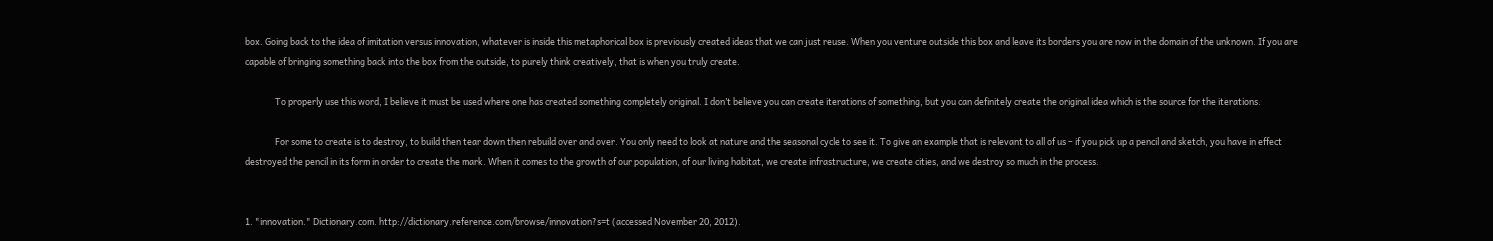box. Going back to the idea of imitation versus innovation, whatever is inside this metaphorical box is previously created ideas that we can just reuse. When you venture outside this box and leave its borders you are now in the domain of the unknown. If you are capable of bringing something back into the box from the outside, to purely think creatively, that is when you truly create.

               To properly use this word, I believe it must be used where one has created something completely original. I don’t believe you can create iterations of something, but you can definitely create the original idea which is the source for the iterations.

               For some to create is to destroy, to build then tear down then rebuild over and over. You only need to look at nature and the seasonal cycle to see it. To give an example that is relevant to all of us – if you pick up a pencil and sketch, you have in effect destroyed the pencil in its form in order to create the mark. When it comes to the growth of our population, of our living habitat, we create infrastructure, we create cities, and we destroy so much in the process.


1. "innovation." Dictionary.com. http://dictionary.reference.com/browse/innovation?s=t (accessed November 20, 2012).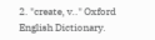2. "create, v.." Oxford English Dictionary.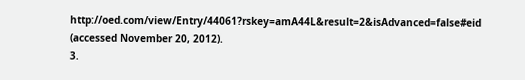http://oed.com/view/Entry/44061?rskey=amA44L&result=2&isAdvanced=false#eid (accessed November 20, 2012).
3.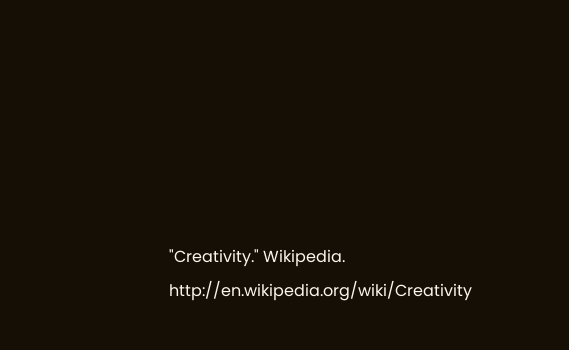"Creativity." Wikipedia. http://en.wikipedia.org/wiki/Creativity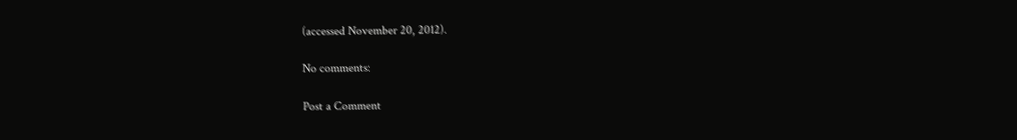(accessed November 20, 2012).

No comments:

Post a Comment